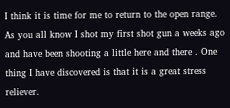I think it is time for me to return to the open range. As you all know I shot my first shot gun a weeks ago and have been shooting a little here and there . One thing I have discovered is that it is a great stress reliever.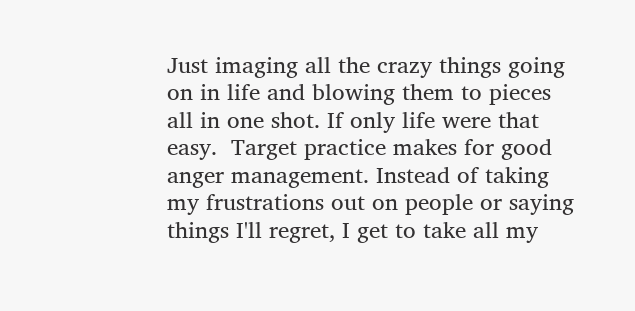Just imaging all the crazy things going on in life and blowing them to pieces all in one shot. If only life were that easy.  Target practice makes for good anger management. Instead of taking my frustrations out on people or saying things I'll regret, I get to take all my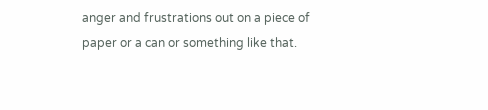anger and frustrations out on a piece of paper or a can or something like that.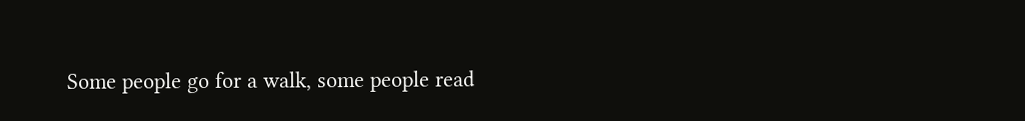Some people go for a walk, some people read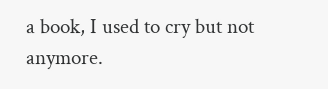a book, I used to cry but not anymore.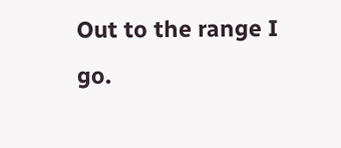Out to the range I go.